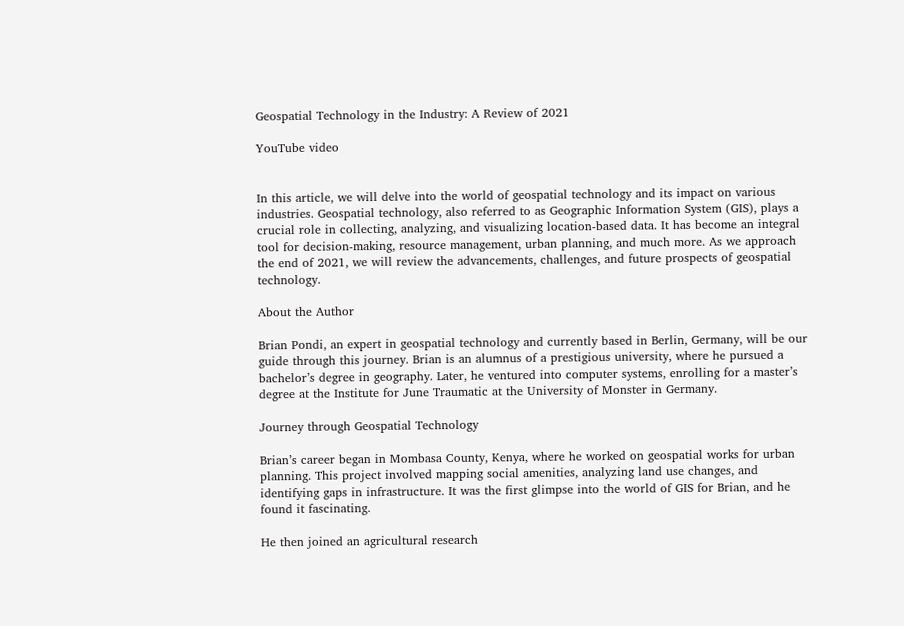Geospatial Technology in the Industry: A Review of 2021

YouTube video


In this article, we will delve into the world of geospatial technology and its impact on various industries. Geospatial technology, also referred to as Geographic Information System (GIS), plays a crucial role in collecting, analyzing, and visualizing location-based data. It has become an integral tool for decision-making, resource management, urban planning, and much more. As we approach the end of 2021, we will review the advancements, challenges, and future prospects of geospatial technology.

About the Author

Brian Pondi, an expert in geospatial technology and currently based in Berlin, Germany, will be our guide through this journey. Brian is an alumnus of a prestigious university, where he pursued a bachelor’s degree in geography. Later, he ventured into computer systems, enrolling for a master’s degree at the Institute for June Traumatic at the University of Monster in Germany.

Journey through Geospatial Technology

Brian’s career began in Mombasa County, Kenya, where he worked on geospatial works for urban planning. This project involved mapping social amenities, analyzing land use changes, and identifying gaps in infrastructure. It was the first glimpse into the world of GIS for Brian, and he found it fascinating.

He then joined an agricultural research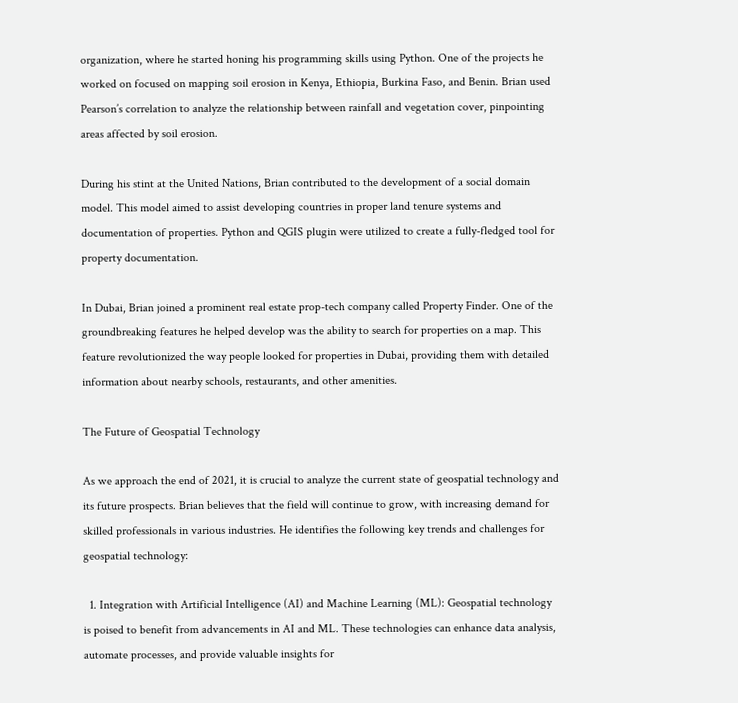organization, where he started honing his programming skills using Python. One of the projects he worked on focused on mapping soil erosion in Kenya, Ethiopia, Burkina Faso, and Benin. Brian used Pearson’s correlation to analyze the relationship between rainfall and vegetation cover, pinpointing areas affected by soil erosion.

During his stint at the United Nations, Brian contributed to the development of a social domain model. This model aimed to assist developing countries in proper land tenure systems and documentation of properties. Python and QGIS plugin were utilized to create a fully-fledged tool for property documentation.

In Dubai, Brian joined a prominent real estate prop-tech company called Property Finder. One of the groundbreaking features he helped develop was the ability to search for properties on a map. This feature revolutionized the way people looked for properties in Dubai, providing them with detailed information about nearby schools, restaurants, and other amenities.

The Future of Geospatial Technology

As we approach the end of 2021, it is crucial to analyze the current state of geospatial technology and its future prospects. Brian believes that the field will continue to grow, with increasing demand for skilled professionals in various industries. He identifies the following key trends and challenges for geospatial technology:

  1. Integration with Artificial Intelligence (AI) and Machine Learning (ML): Geospatial technology is poised to benefit from advancements in AI and ML. These technologies can enhance data analysis, automate processes, and provide valuable insights for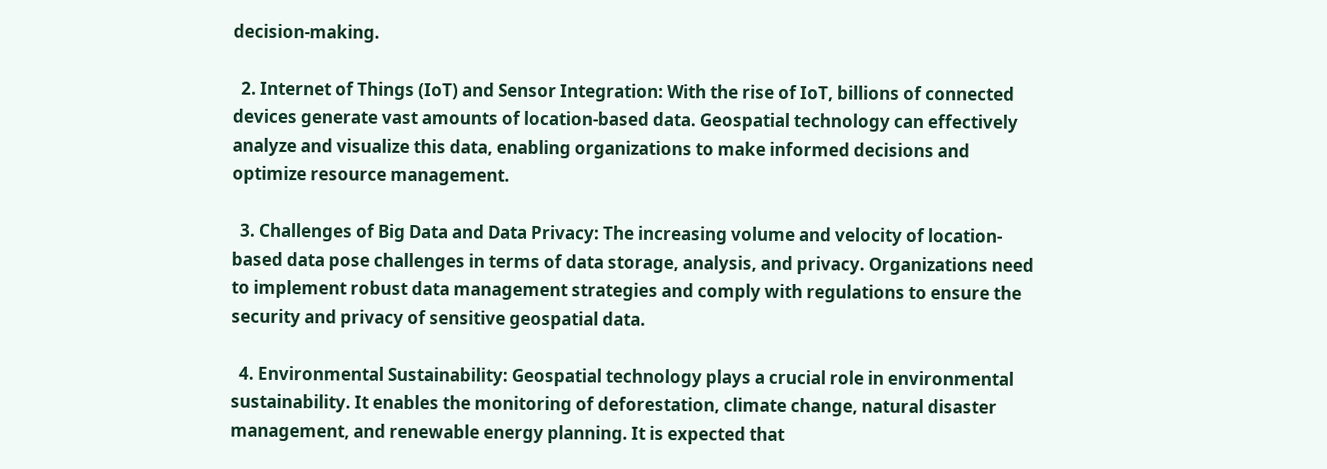decision-making.

  2. Internet of Things (IoT) and Sensor Integration: With the rise of IoT, billions of connected devices generate vast amounts of location-based data. Geospatial technology can effectively analyze and visualize this data, enabling organizations to make informed decisions and optimize resource management.

  3. Challenges of Big Data and Data Privacy: The increasing volume and velocity of location-based data pose challenges in terms of data storage, analysis, and privacy. Organizations need to implement robust data management strategies and comply with regulations to ensure the security and privacy of sensitive geospatial data.

  4. Environmental Sustainability: Geospatial technology plays a crucial role in environmental sustainability. It enables the monitoring of deforestation, climate change, natural disaster management, and renewable energy planning. It is expected that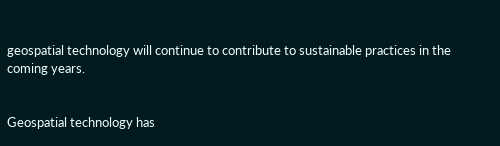geospatial technology will continue to contribute to sustainable practices in the coming years.


Geospatial technology has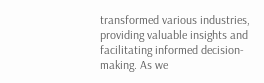transformed various industries, providing valuable insights and facilitating informed decision-making. As we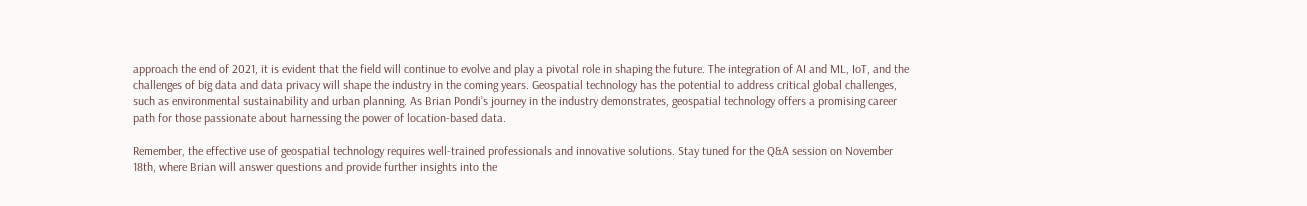approach the end of 2021, it is evident that the field will continue to evolve and play a pivotal role in shaping the future. The integration of AI and ML, IoT, and the challenges of big data and data privacy will shape the industry in the coming years. Geospatial technology has the potential to address critical global challenges, such as environmental sustainability and urban planning. As Brian Pondi’s journey in the industry demonstrates, geospatial technology offers a promising career path for those passionate about harnessing the power of location-based data.

Remember, the effective use of geospatial technology requires well-trained professionals and innovative solutions. Stay tuned for the Q&A session on November 18th, where Brian will answer questions and provide further insights into the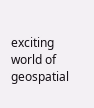exciting world of geospatial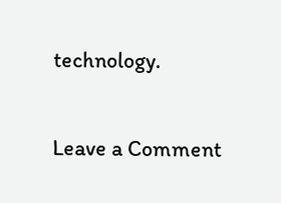technology.

Leave a Comment